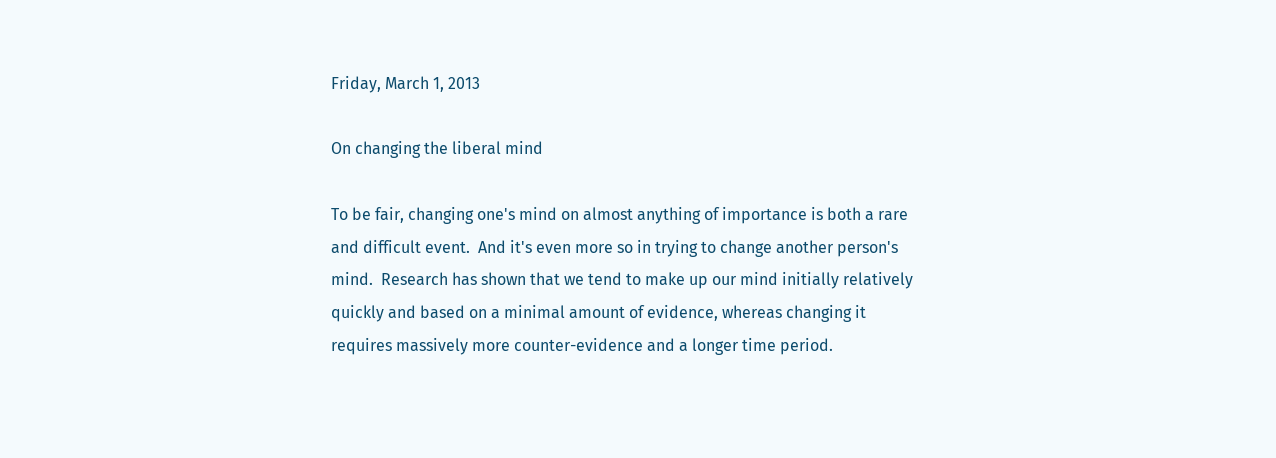Friday, March 1, 2013

On changing the liberal mind

To be fair, changing one's mind on almost anything of importance is both a rare and difficult event.  And it's even more so in trying to change another person's mind.  Research has shown that we tend to make up our mind initially relatively quickly and based on a minimal amount of evidence, whereas changing it requires massively more counter-evidence and a longer time period.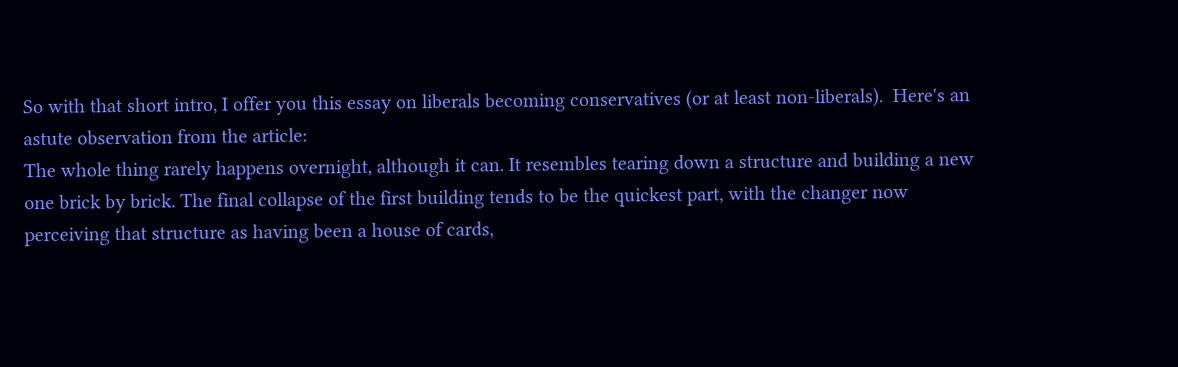So with that short intro, I offer you this essay on liberals becoming conservatives (or at least non-liberals).  Here's an astute observation from the article:
The whole thing rarely happens overnight, although it can. It resembles tearing down a structure and building a new one brick by brick. The final collapse of the first building tends to be the quickest part, with the changer now perceiving that structure as having been a house of cards,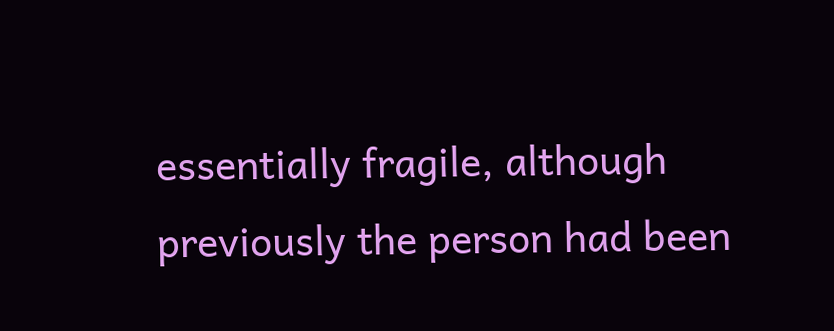essentially fragile, although previously the person had been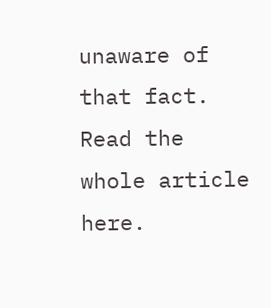unaware of that fact.
Read the whole article here.